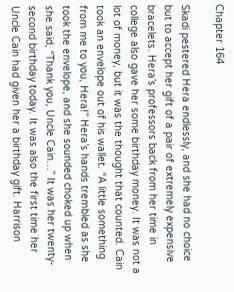Chapter 164

Skadi pestered Hera endlessly, and she had no choice but to accept her gift of a pair of extremely expensive bracelets. Hera’s professors back from her time in college also gave her some birthday money. It was not a lot of money, but it was the thought that counted. Cain took an envelope out of his wallet. “A little something from me to you, Hera!” Hera’s hands trembled as she took the envelope, and she sounded choked up when she said, “Thank you, Uncle Cain…” It was her twenty-second birthday today. It was also the first time her Uncle Cain had given her a birthday gift. Harrison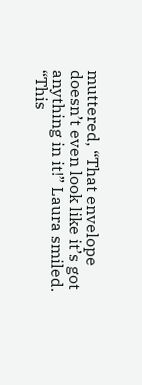muttered, “That envelope doesn’t even look like it’s got anything in it!” Laura smiled. “This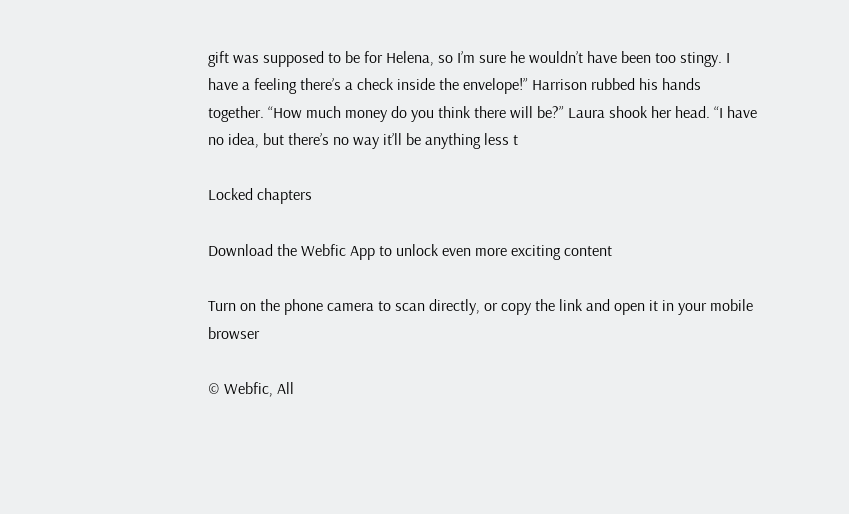gift was supposed to be for Helena, so I’m sure he wouldn’t have been too stingy. I have a feeling there’s a check inside the envelope!” Harrison rubbed his hands together. “How much money do you think there will be?” Laura shook her head. “I have no idea, but there’s no way it’ll be anything less t

Locked chapters

Download the Webfic App to unlock even more exciting content

Turn on the phone camera to scan directly, or copy the link and open it in your mobile browser

© Webfic, All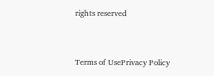rights reserved


Terms of UsePrivacy Policy